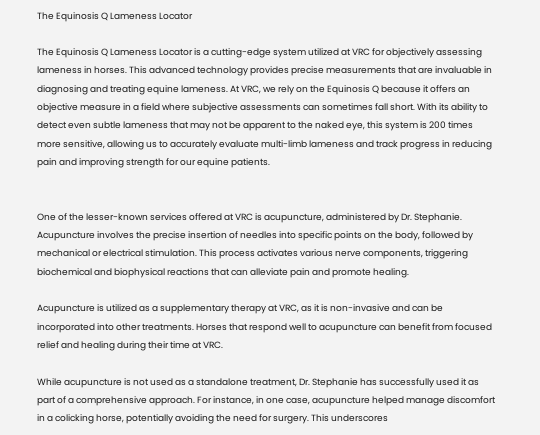The Equinosis Q Lameness Locator

The Equinosis Q Lameness Locator is a cutting-edge system utilized at VRC for objectively assessing lameness in horses. This advanced technology provides precise measurements that are invaluable in diagnosing and treating equine lameness. At VRC, we rely on the Equinosis Q because it offers an objective measure in a field where subjective assessments can sometimes fall short. With its ability to detect even subtle lameness that may not be apparent to the naked eye, this system is 200 times more sensitive, allowing us to accurately evaluate multi-limb lameness and track progress in reducing pain and improving strength for our equine patients.


One of the lesser-known services offered at VRC is acupuncture, administered by Dr. Stephanie. Acupuncture involves the precise insertion of needles into specific points on the body, followed by mechanical or electrical stimulation. This process activates various nerve components, triggering biochemical and biophysical reactions that can alleviate pain and promote healing.

Acupuncture is utilized as a supplementary therapy at VRC, as it is non-invasive and can be incorporated into other treatments. Horses that respond well to acupuncture can benefit from focused relief and healing during their time at VRC.

While acupuncture is not used as a standalone treatment, Dr. Stephanie has successfully used it as part of a comprehensive approach. For instance, in one case, acupuncture helped manage discomfort in a colicking horse, potentially avoiding the need for surgery. This underscores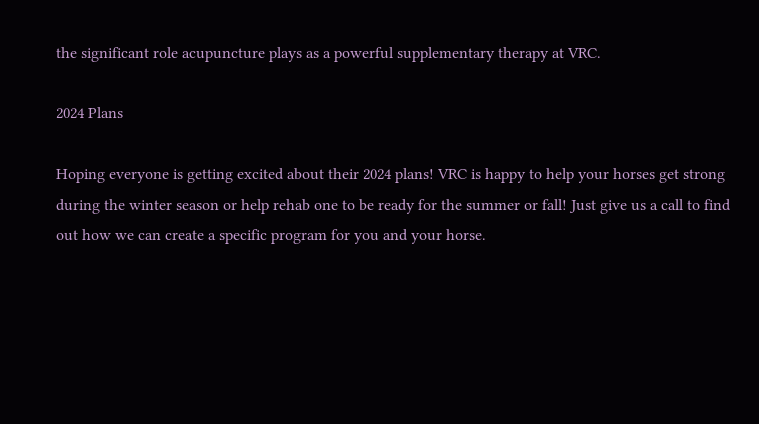the significant role acupuncture plays as a powerful supplementary therapy at VRC.

2024 Plans

Hoping everyone is getting excited about their 2024 plans! VRC is happy to help your horses get strong during the winter season or help rehab one to be ready for the summer or fall! Just give us a call to find out how we can create a specific program for you and your horse.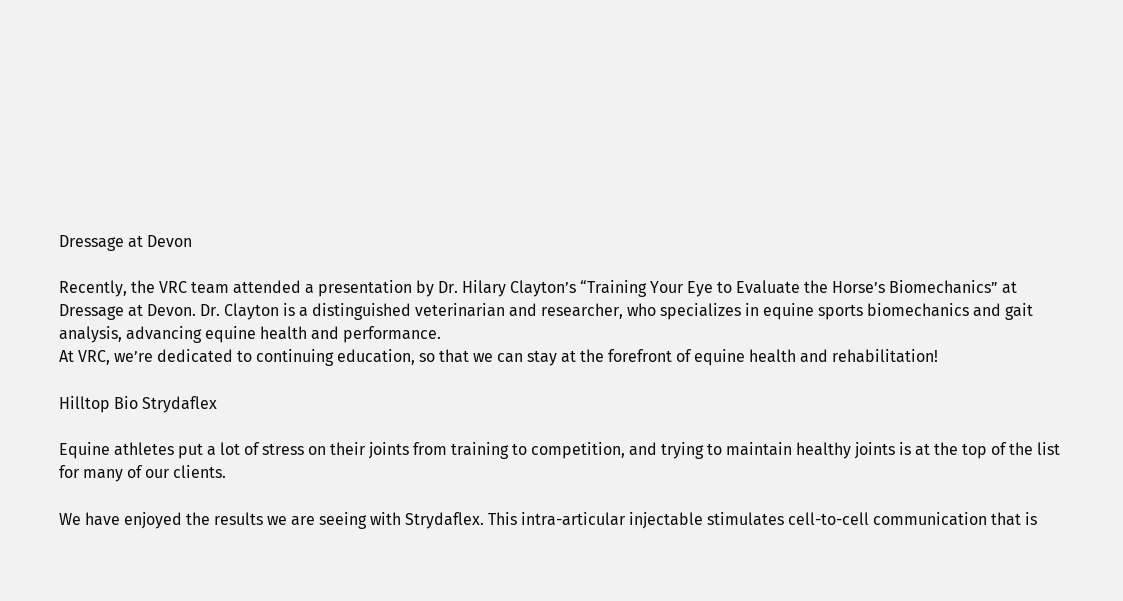Dressage at Devon

Recently, the VRC team attended a presentation by Dr. Hilary Clayton’s “Training Your Eye to Evaluate the Horse’s Biomechanics” at Dressage at Devon. Dr. Clayton is a distinguished veterinarian and researcher, who specializes in equine sports biomechanics and gait analysis, advancing equine health and performance.
At VRC, we’re dedicated to continuing education, so that we can stay at the forefront of equine health and rehabilitation!

Hilltop Bio Strydaflex

Equine athletes put a lot of stress on their joints from training to competition, and trying to maintain healthy joints is at the top of the list for many of our clients.

We have enjoyed the results we are seeing with Strydaflex. This intra-articular injectable stimulates cell-to-cell communication that is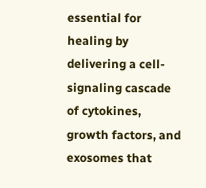essential for healing by delivering a cell-signaling cascade of cytokines, growth factors, and exosomes that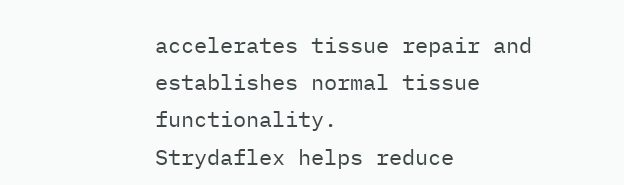accelerates tissue repair and establishes normal tissue functionality.
Strydaflex helps reduce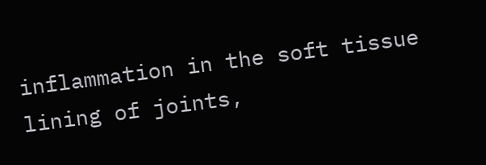inflammation in the soft tissue lining of joints,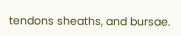tendons sheaths, and bursae.